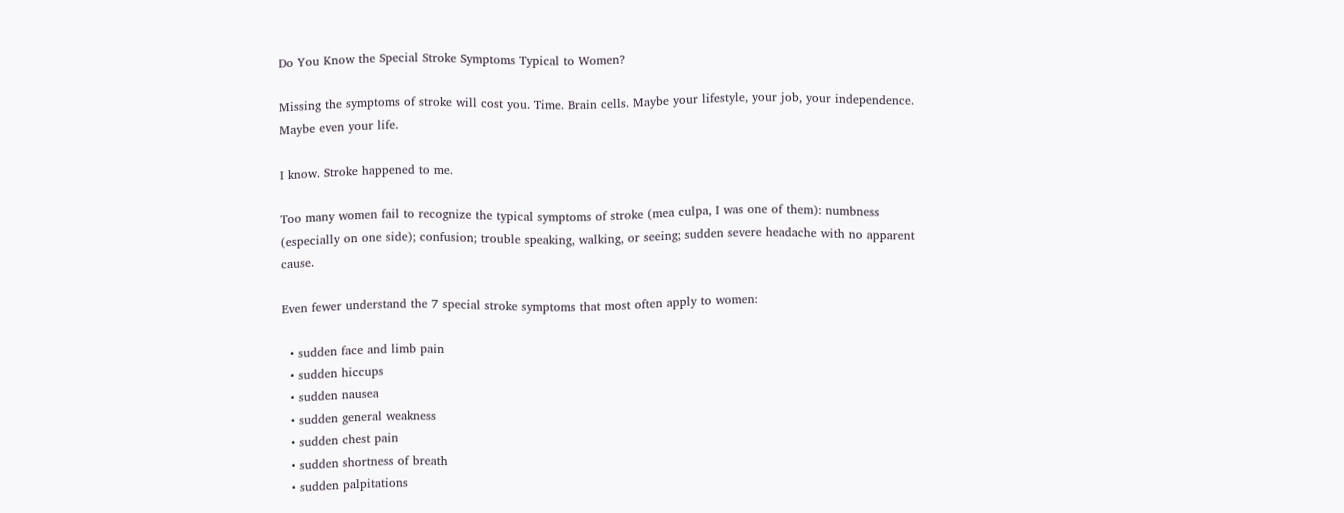Do You Know the Special Stroke Symptoms Typical to Women?

Missing the symptoms of stroke will cost you. Time. Brain cells. Maybe your lifestyle, your job, your independence. Maybe even your life.

I know. Stroke happened to me.

Too many women fail to recognize the typical symptoms of stroke (mea culpa, I was one of them): numbness (especially on one side); confusion; trouble speaking, walking, or seeing; sudden severe headache with no apparent cause.

Even fewer understand the 7 special stroke symptoms that most often apply to women:

  • sudden face and limb pain
  • sudden hiccups
  • sudden nausea
  • sudden general weakness
  • sudden chest pain
  • sudden shortness of breath
  • sudden palpitations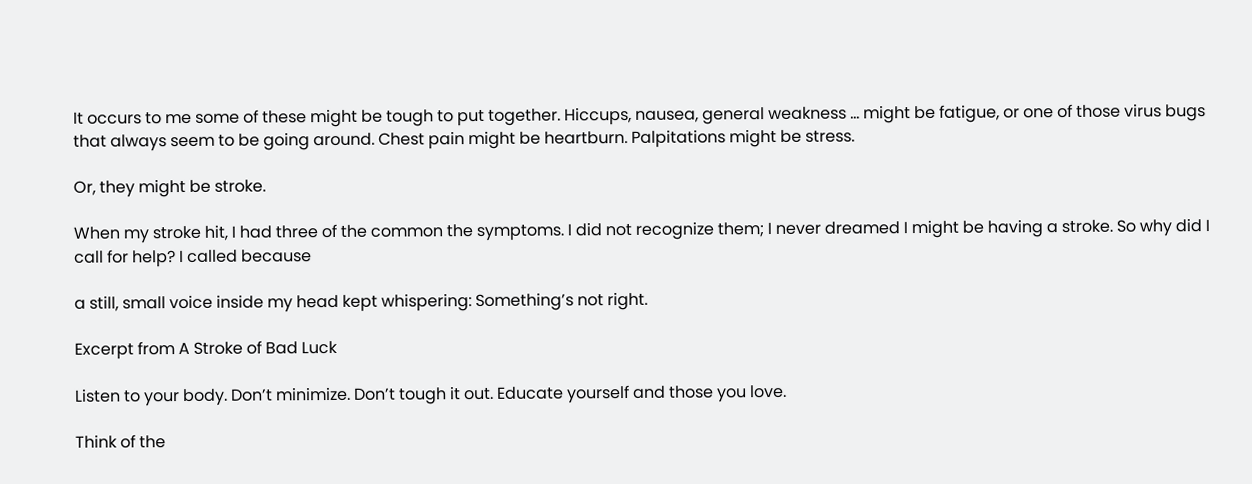It occurs to me some of these might be tough to put together. Hiccups, nausea, general weakness … might be fatigue, or one of those virus bugs that always seem to be going around. Chest pain might be heartburn. Palpitations might be stress.

Or, they might be stroke.

When my stroke hit, I had three of the common the symptoms. I did not recognize them; I never dreamed I might be having a stroke. So why did I call for help? I called because

a still, small voice inside my head kept whispering: Something’s not right.

Excerpt from A Stroke of Bad Luck

Listen to your body. Don’t minimize. Don’t tough it out. Educate yourself and those you love.

Think of the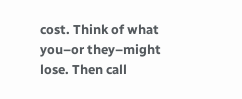cost. Think of what you–or they–might lose. Then call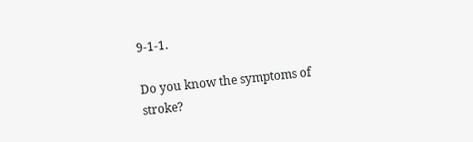9-1-1.

Do you know the symptoms of stroke?